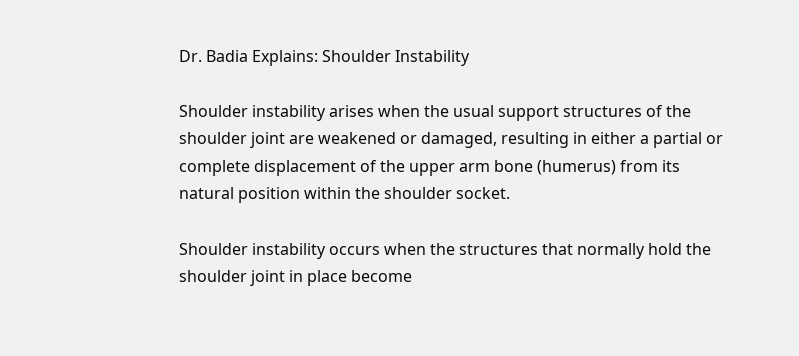Dr. Badia Explains: Shoulder Instability

Shoulder instability arises when the usual support structures of the shoulder joint are weakened or damaged, resulting in either a partial or complete displacement of the upper arm bone (humerus) from its natural position within the shoulder socket.

Shoulder instability occurs when the structures that normally hold the shoulder joint in place become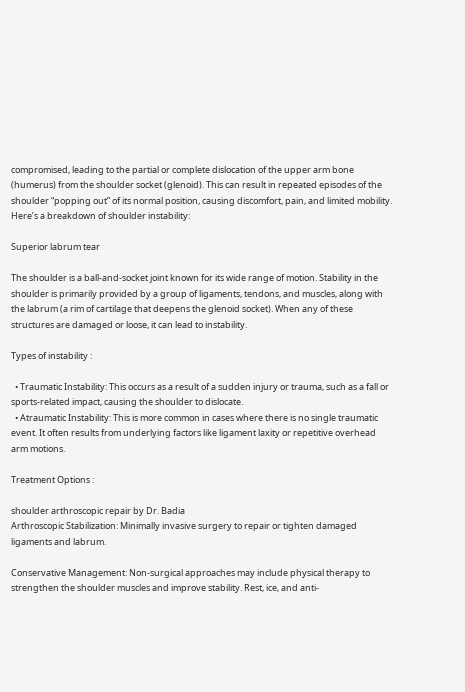compromised, leading to the partial or complete dislocation of the upper arm bone (humerus) from the shoulder socket (glenoid). This can result in repeated episodes of the shoulder “popping out” of its normal position, causing discomfort, pain, and limited mobility. Here’s a breakdown of shoulder instability:

Superior labrum tear

The shoulder is a ball-and-socket joint known for its wide range of motion. Stability in the shoulder is primarily provided by a group of ligaments, tendons, and muscles, along with the labrum (a rim of cartilage that deepens the glenoid socket). When any of these structures are damaged or loose, it can lead to instability.

Types of instability :

  • Traumatic Instability: This occurs as a result of a sudden injury or trauma, such as a fall or sports-related impact, causing the shoulder to dislocate.
  • Atraumatic Instability: This is more common in cases where there is no single traumatic event. It often results from underlying factors like ligament laxity or repetitive overhead arm motions.

Treatment Options :

shoulder arthroscopic repair by Dr. Badia
Arthroscopic Stabilization: Minimally invasive surgery to repair or tighten damaged ligaments and labrum.

Conservative Management: Non-surgical approaches may include physical therapy to strengthen the shoulder muscles and improve stability. Rest, ice, and anti-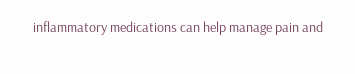inflammatory medications can help manage pain and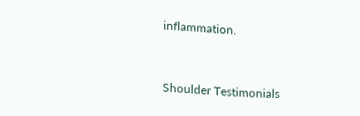inflammation.



Shoulder Testimonials